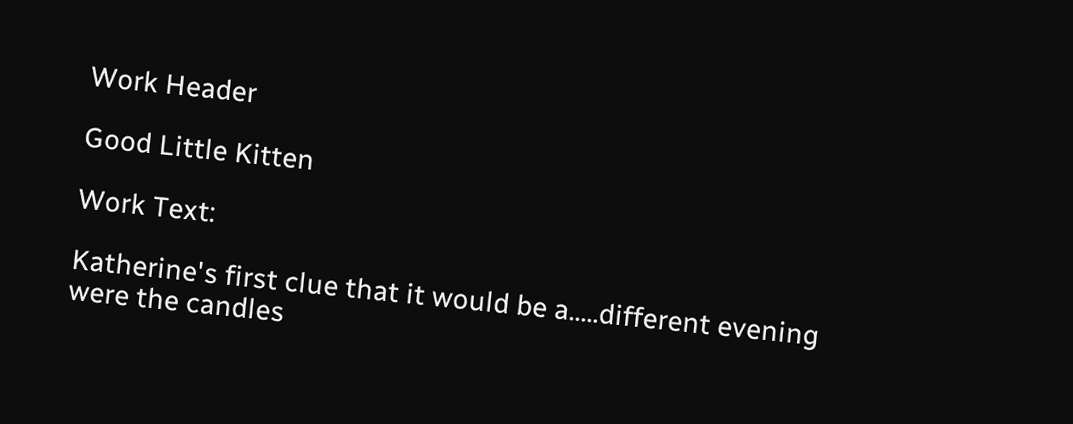Work Header

Good Little Kitten

Work Text:

Katherine's first clue that it would be a.....different evening were the candles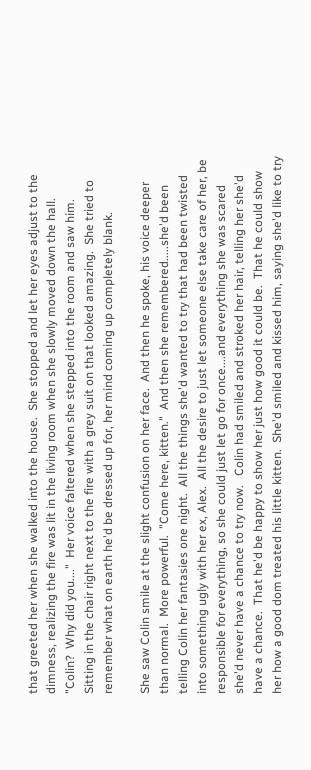that greeted her when she walked into the house.  She stopped and let her eyes adjust to the dimness, realizing the fire was lit in the living room when she slowly moved down the hall.  "Colin?  Why did you...."  Her voice faltered when she stepped into the room and saw him.   Sitting in the chair right next to the fire with a grey suit on that looked amazing.  She tried to remember what on earth he'd be dressed up for, her mind coming up completely blank.

She saw Colin smile at the slight confusion on her face.  And then he spoke, his voice deeper than normal.  More powerful.  "Come here, kitten."  And then she remembered.....she'd been telling Colin her fantasies one night.  All the things she'd wanted to try that had been twisted into something ugly with her ex, Alex.  All the desire to just let someone else take care of her, be responsible for everything, so she could just let go for once....and everything she was scared she'd never have a chance to try now.   Colin had smiled and stroked her hair, telling her she'd have a chance.  That he'd be happy to show her just how good it could be.  That he could show her how a good dom treated his little kitten.  She'd smiled and kissed him, saying she'd like to try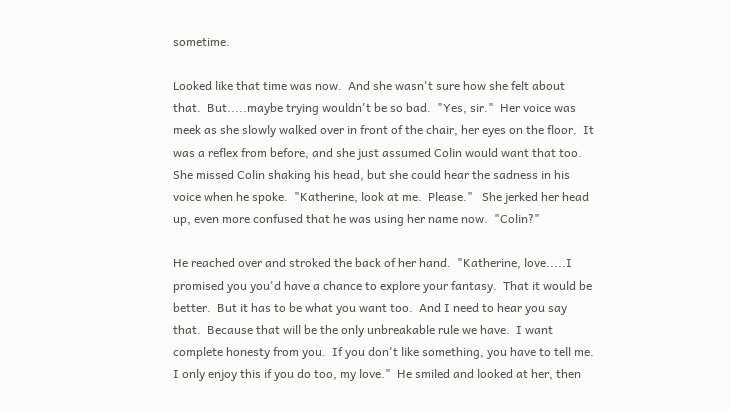sometime.

Looked like that time was now.  And she wasn't sure how she felt about that.  But.....maybe trying wouldn't be so bad.  "Yes, sir."  Her voice was meek as she slowly walked over in front of the chair, her eyes on the floor.  It was a reflex from before, and she just assumed Colin would want that too.  She missed Colin shaking his head, but she could hear the sadness in his voice when he spoke.  "Katherine, look at me.  Please."   She jerked her head up, even more confused that he was using her name now.  "Colin?"

He reached over and stroked the back of her hand.  "Katherine, love.....I promised you you'd have a chance to explore your fantasy.  That it would be better.  But it has to be what you want too.  And I need to hear you say that.  Because that will be the only unbreakable rule we have.  I want complete honesty from you.  If you don't like something, you have to tell me.  I only enjoy this if you do too, my love."  He smiled and looked at her, then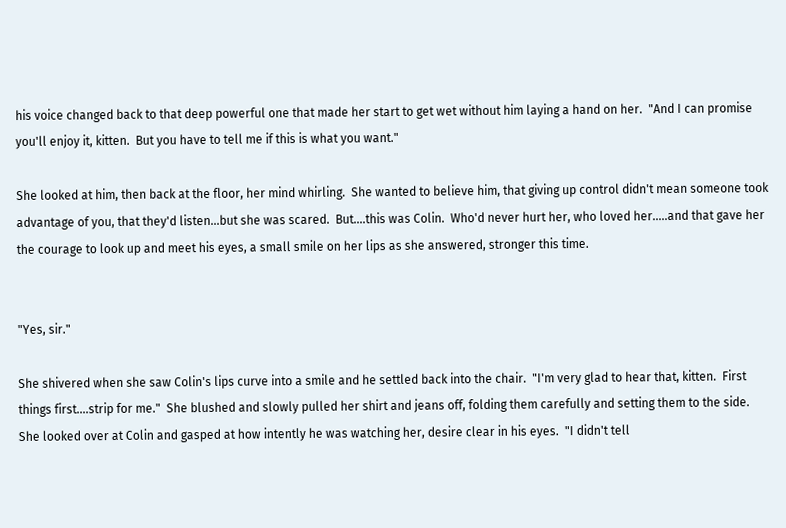his voice changed back to that deep powerful one that made her start to get wet without him laying a hand on her.  "And I can promise you'll enjoy it, kitten.  But you have to tell me if this is what you want."

She looked at him, then back at the floor, her mind whirling.  She wanted to believe him, that giving up control didn't mean someone took advantage of you, that they'd listen...but she was scared.  But....this was Colin.  Who'd never hurt her, who loved her.....and that gave her the courage to look up and meet his eyes, a small smile on her lips as she answered, stronger this time.


"Yes, sir."

She shivered when she saw Colin's lips curve into a smile and he settled back into the chair.  "I'm very glad to hear that, kitten.  First things first....strip for me."  She blushed and slowly pulled her shirt and jeans off, folding them carefully and setting them to the side.  She looked over at Colin and gasped at how intently he was watching her, desire clear in his eyes.  "I didn't tell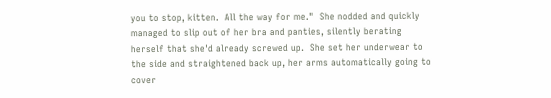you to stop, kitten.  All the way for me."  She nodded and quickly managed to slip out of her bra and panties, silently berating herself that she'd already screwed up.  She set her underwear to the side and straightened back up, her arms automatically going to cover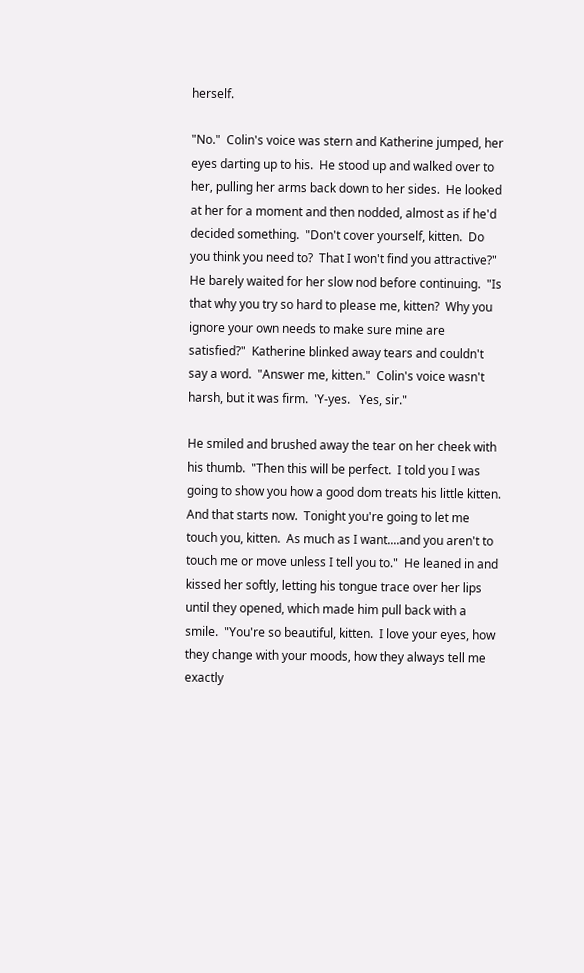herself.

"No."  Colin's voice was stern and Katherine jumped, her eyes darting up to his.  He stood up and walked over to her, pulling her arms back down to her sides.  He looked at her for a moment and then nodded, almost as if he'd decided something.  "Don't cover yourself, kitten.  Do you think you need to?  That I won't find you attractive?"  He barely waited for her slow nod before continuing.  "Is that why you try so hard to please me, kitten?  Why you ignore your own needs to make sure mine are satisfied?"  Katherine blinked away tears and couldn't say a word.  "Answer me, kitten."  Colin's voice wasn't harsh, but it was firm.  'Y-yes.   Yes, sir."

He smiled and brushed away the tear on her cheek with his thumb.  "Then this will be perfect.  I told you I was going to show you how a good dom treats his little kitten.  And that starts now.  Tonight you're going to let me touch you, kitten.  As much as I want....and you aren't to touch me or move unless I tell you to."  He leaned in and kissed her softly, letting his tongue trace over her lips until they opened, which made him pull back with a smile.  "You're so beautiful, kitten.  I love your eyes, how they change with your moods, how they always tell me exactly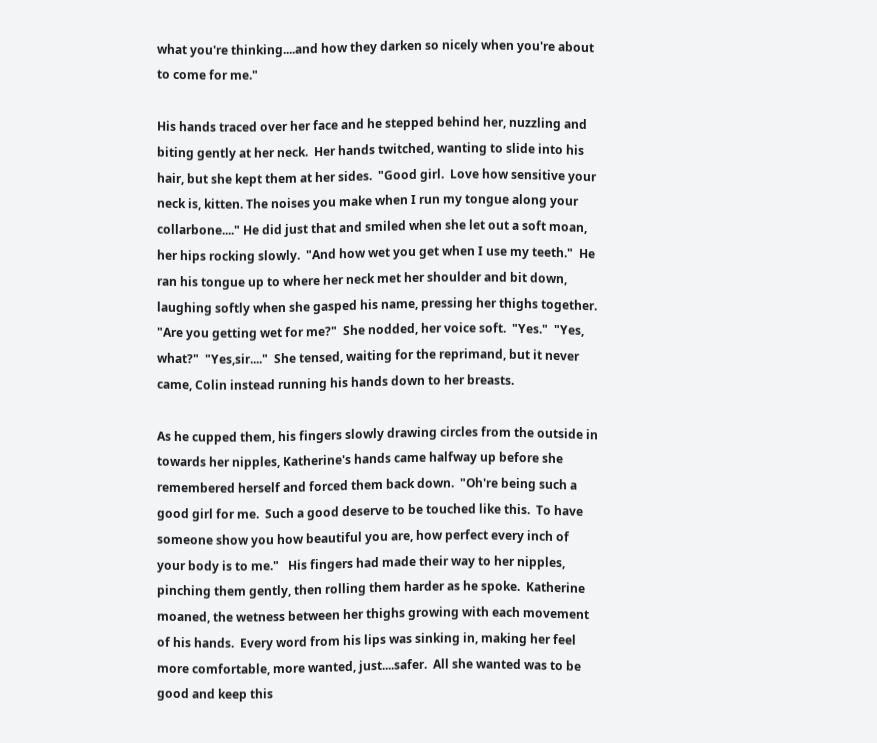what you're thinking....and how they darken so nicely when you're about to come for me."

His hands traced over her face and he stepped behind her, nuzzling and biting gently at her neck.  Her hands twitched, wanting to slide into his hair, but she kept them at her sides.  "Good girl.  Love how sensitive your neck is, kitten. The noises you make when I run my tongue along your collarbone...." He did just that and smiled when she let out a soft moan, her hips rocking slowly.  "And how wet you get when I use my teeth."  He ran his tongue up to where her neck met her shoulder and bit down, laughing softly when she gasped his name, pressing her thighs together.  "Are you getting wet for me?"  She nodded, her voice soft.  "Yes."  "Yes, what?"  "Yes,sir...."  She tensed, waiting for the reprimand, but it never came, Colin instead running his hands down to her breasts.

As he cupped them, his fingers slowly drawing circles from the outside in towards her nipples, Katherine's hands came halfway up before she remembered herself and forced them back down.  "Oh're being such a good girl for me.  Such a good deserve to be touched like this.  To have someone show you how beautiful you are, how perfect every inch of your body is to me."   His fingers had made their way to her nipples, pinching them gently, then rolling them harder as he spoke.  Katherine moaned, the wetness between her thighs growing with each movement of his hands.  Every word from his lips was sinking in, making her feel more comfortable, more wanted, just....safer.  All she wanted was to be good and keep this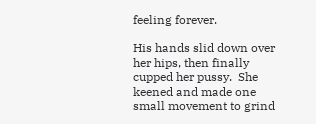feeling forever.

His hands slid down over her hips, then finally cupped her pussy.  She keened and made one small movement to grind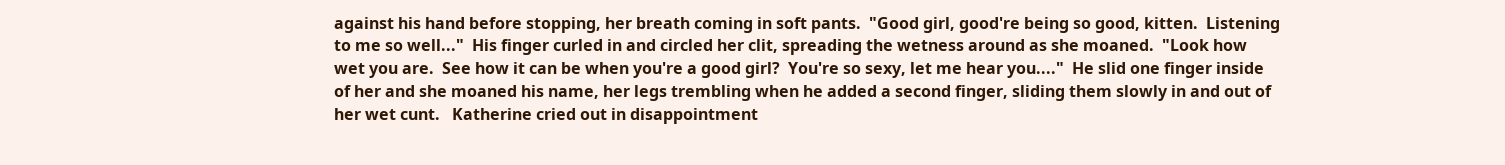against his hand before stopping, her breath coming in soft pants.  "Good girl, good're being so good, kitten.  Listening to me so well..."  His finger curled in and circled her clit, spreading the wetness around as she moaned.  "Look how wet you are.  See how it can be when you're a good girl?  You're so sexy, let me hear you...."  He slid one finger inside of her and she moaned his name, her legs trembling when he added a second finger, sliding them slowly in and out of her wet cunt.   Katherine cried out in disappointment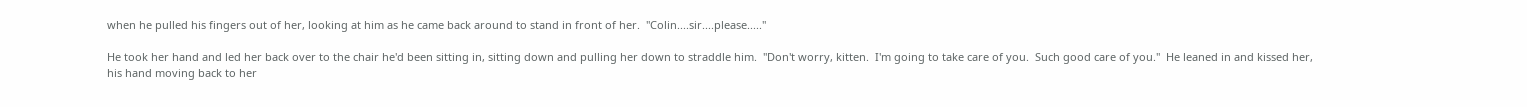when he pulled his fingers out of her, looking at him as he came back around to stand in front of her.  "Colin....sir....please....."

He took her hand and led her back over to the chair he'd been sitting in, sitting down and pulling her down to straddle him.  "Don't worry, kitten.  I'm going to take care of you.  Such good care of you."  He leaned in and kissed her, his hand moving back to her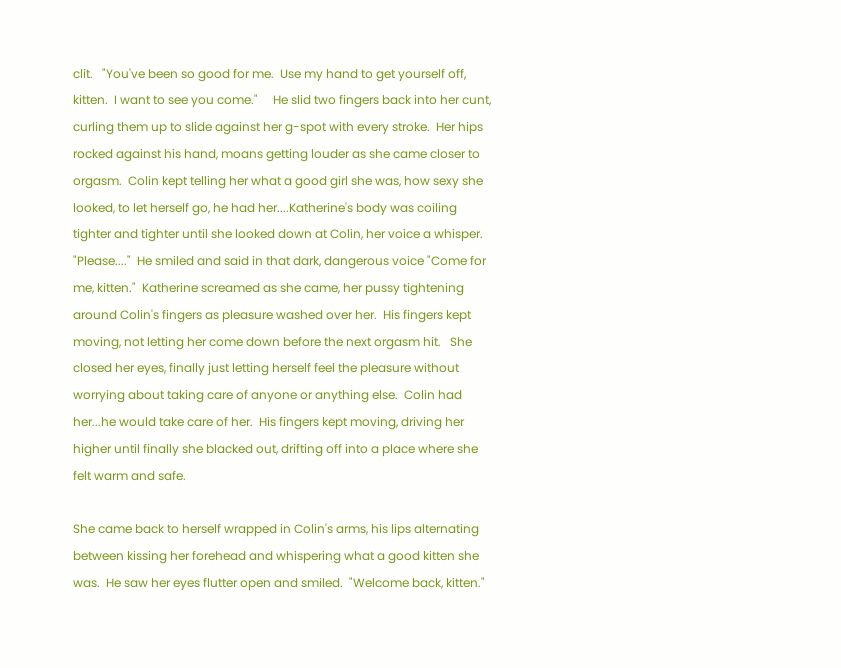clit.   "You've been so good for me.  Use my hand to get yourself off, kitten.  I want to see you come."     He slid two fingers back into her cunt, curling them up to slide against her g-spot with every stroke.  Her hips rocked against his hand, moans getting louder as she came closer to orgasm.  Colin kept telling her what a good girl she was, how sexy she looked, to let herself go, he had her....Katherine's body was coiling tighter and tighter until she looked down at Colin, her voice a whisper.  "Please...."  He smiled and said in that dark, dangerous voice "Come for me, kitten."  Katherine screamed as she came, her pussy tightening around Colin's fingers as pleasure washed over her.  His fingers kept moving, not letting her come down before the next orgasm hit.   She closed her eyes, finally just letting herself feel the pleasure without worrying about taking care of anyone or anything else.  Colin had her...he would take care of her.  His fingers kept moving, driving her higher until finally she blacked out, drifting off into a place where she felt warm and safe.

She came back to herself wrapped in Colin's arms, his lips alternating between kissing her forehead and whispering what a good kitten she was.  He saw her eyes flutter open and smiled.  "Welcome back, kitten."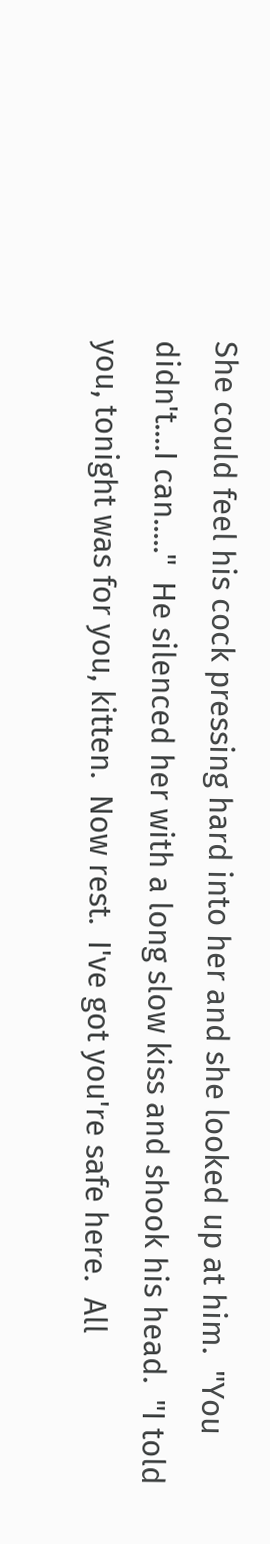She could feel his cock pressing hard into her and she looked up at him.  "You didn't....I can....."  He silenced her with a long slow kiss and shook his head.  "I told you, tonight was for you, kitten.  Now rest.  I've got you're safe here.  All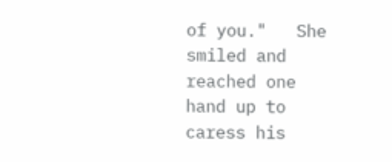of you."   She smiled and reached one hand up to caress his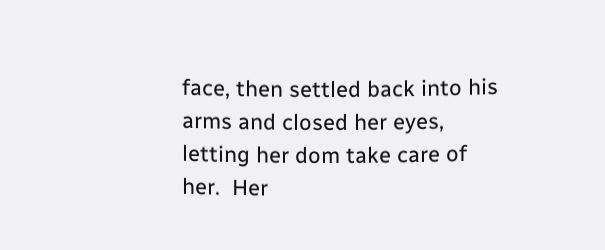face, then settled back into his arms and closed her eyes, letting her dom take care of her.  Her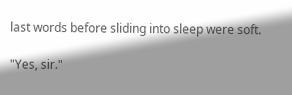last words before sliding into sleep were soft.

"Yes, sir."